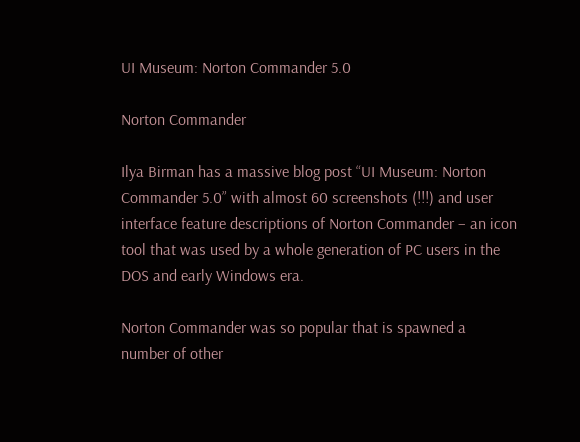UI Museum: Norton Commander 5.0

Norton Commander

Ilya Birman has a massive blog post “UI Museum: Norton Commander 5.0” with almost 60 screenshots (!!!) and user interface feature descriptions of Norton Commander – an icon tool that was used by a whole generation of PC users in the DOS and early Windows era.

Norton Commander was so popular that is spawned a number of other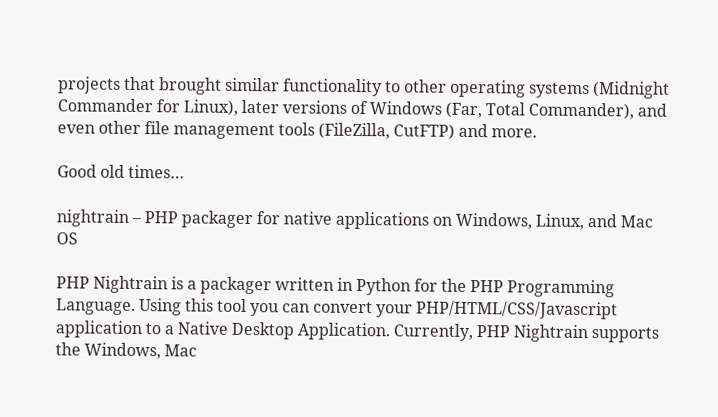projects that brought similar functionality to other operating systems (Midnight Commander for Linux), later versions of Windows (Far, Total Commander), and even other file management tools (FileZilla, CutFTP) and more.

Good old times…

nightrain – PHP packager for native applications on Windows, Linux, and Mac OS

PHP Nightrain is a packager written in Python for the PHP Programming Language. Using this tool you can convert your PHP/HTML/CSS/Javascript application to a Native Desktop Application. Currently, PHP Nightrain supports the Windows, Mac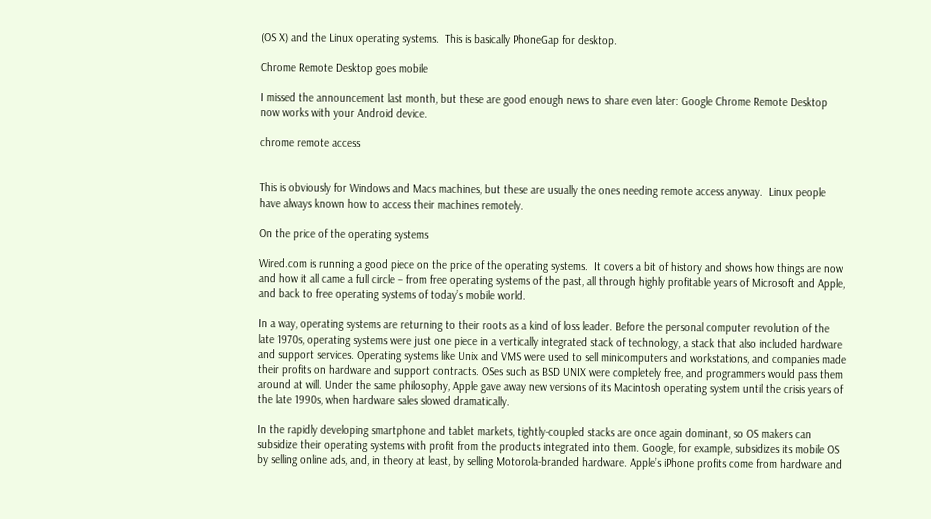(OS X) and the Linux operating systems.  This is basically PhoneGap for desktop.

Chrome Remote Desktop goes mobile

I missed the announcement last month, but these are good enough news to share even later: Google Chrome Remote Desktop now works with your Android device.

chrome remote access


This is obviously for Windows and Macs machines, but these are usually the ones needing remote access anyway.  Linux people have always known how to access their machines remotely.

On the price of the operating systems

Wired.com is running a good piece on the price of the operating systems.  It covers a bit of history and shows how things are now and how it all came a full circle – from free operating systems of the past, all through highly profitable years of Microsoft and Apple, and back to free operating systems of today’s mobile world.

In a way, operating systems are returning to their roots as a kind of loss leader. Before the personal computer revolution of the late 1970s, operating systems were just one piece in a vertically integrated stack of technology, a stack that also included hardware and support services. Operating systems like Unix and VMS were used to sell minicomputers and workstations, and companies made their profits on hardware and support contracts. OSes such as BSD UNIX were completely free, and programmers would pass them around at will. Under the same philosophy, Apple gave away new versions of its Macintosh operating system until the crisis years of the late 1990s, when hardware sales slowed dramatically.

In the rapidly developing smartphone and tablet markets, tightly-coupled stacks are once again dominant, so OS makers can subsidize their operating systems with profit from the products integrated into them. Google, for example, subsidizes its mobile OS by selling online ads, and, in theory at least, by selling Motorola-branded hardware. Apple’s iPhone profits come from hardware and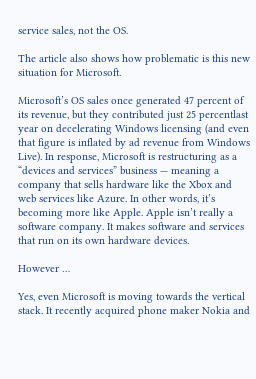service sales, not the OS.

The article also shows how problematic is this new situation for Microsoft.

Microsoft’s OS sales once generated 47 percent of its revenue, but they contributed just 25 percentlast year on decelerating Windows licensing (and even that figure is inflated by ad revenue from Windows Live). In response, Microsoft is restructuring as a “devices and services” business — meaning a company that sells hardware like the Xbox and web services like Azure. In other words, it’s becoming more like Apple. Apple isn’t really a software company. It makes software and services that run on its own hardware devices.

However …

Yes, even Microsoft is moving towards the vertical stack. It recently acquired phone maker Nokia and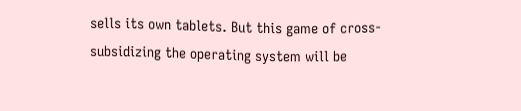sells its own tablets. But this game of cross-subsidizing the operating system will be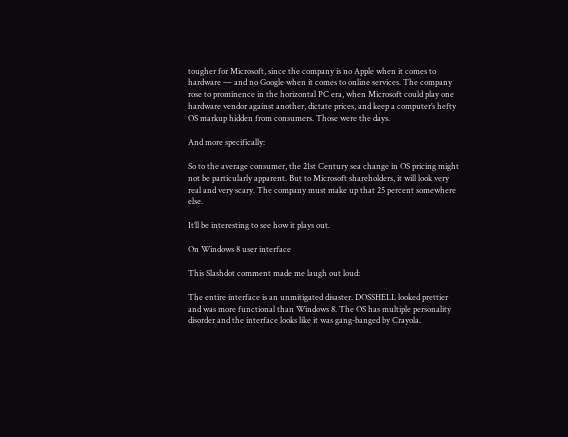tougher for Microsoft, since the company is no Apple when it comes to hardware — and no Google when it comes to online services. The company rose to prominence in the horizontal PC era, when Microsoft could play one hardware vendor against another, dictate prices, and keep a computer’s hefty OS markup hidden from consumers. Those were the days.

And more specifically:

So to the average consumer, the 21st Century sea change in OS pricing might not be particularly apparent. But to Microsoft shareholders, it will look very real and very scary. The company must make up that 25 percent somewhere else.

It’ll be interesting to see how it plays out.

On Windows 8 user interface

This Slashdot comment made me laugh out loud:

The entire interface is an unmitigated disaster. DOSSHELL looked prettier and was more functional than Windows 8. The OS has multiple personality disorder and the interface looks like it was gang-banged by Crayola.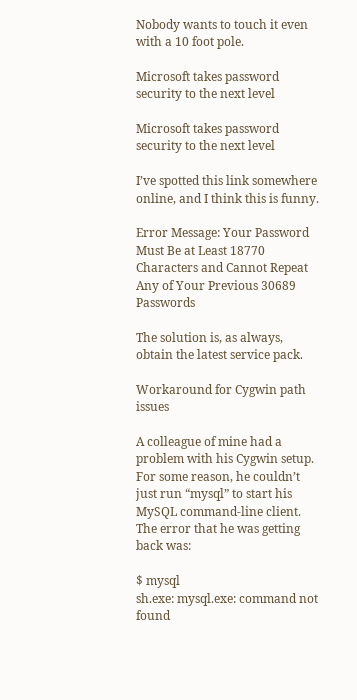Nobody wants to touch it even with a 10 foot pole.

Microsoft takes password security to the next level

Microsoft takes password security to the next level

I’ve spotted this link somewhere online, and I think this is funny.

Error Message: Your Password Must Be at Least 18770 Characters and Cannot Repeat Any of Your Previous 30689 Passwords

The solution is, as always, obtain the latest service pack.

Workaround for Cygwin path issues

A colleague of mine had a problem with his Cygwin setup.  For some reason, he couldn’t just run “mysql” to start his MySQL command-line client.  The error that he was getting back was:

$ mysql
sh.exe: mysql.exe: command not found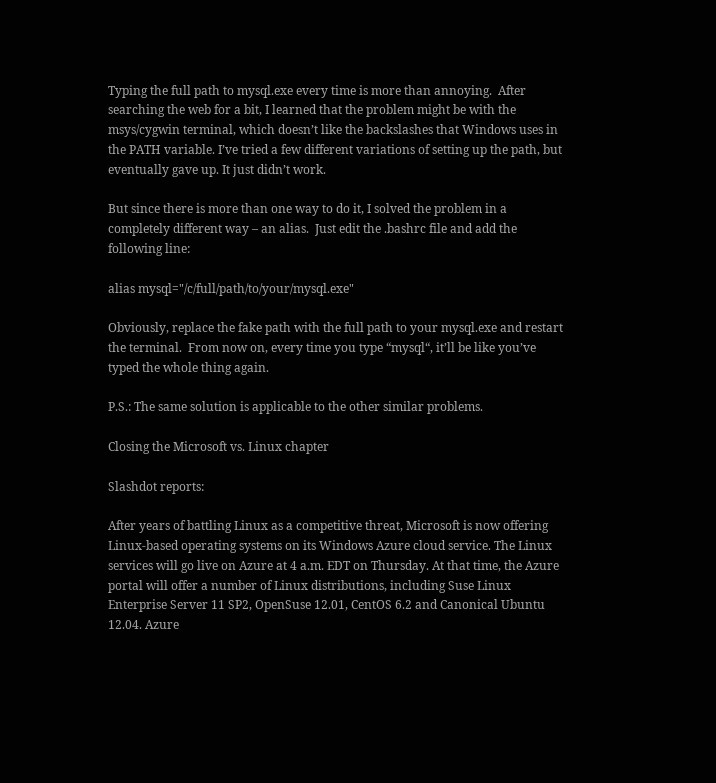Typing the full path to mysql.exe every time is more than annoying.  After searching the web for a bit, I learned that the problem might be with the msys/cygwin terminal, which doesn’t like the backslashes that Windows uses in the PATH variable. I’ve tried a few different variations of setting up the path, but eventually gave up. It just didn’t work.

But since there is more than one way to do it, I solved the problem in a completely different way – an alias.  Just edit the .bashrc file and add the following line:

alias mysql="/c/full/path/to/your/mysql.exe"

Obviously, replace the fake path with the full path to your mysql.exe and restart the terminal.  From now on, every time you type “mysql“, it’ll be like you’ve typed the whole thing again.

P.S.: The same solution is applicable to the other similar problems.

Closing the Microsoft vs. Linux chapter

Slashdot reports:

After years of battling Linux as a competitive threat, Microsoft is now offering Linux-based operating systems on its Windows Azure cloud service. The Linux services will go live on Azure at 4 a.m. EDT on Thursday. At that time, the Azure portal will offer a number of Linux distributions, including Suse Linux Enterprise Server 11 SP2, OpenSuse 12.01, CentOS 6.2 and Canonical Ubuntu 12.04. Azure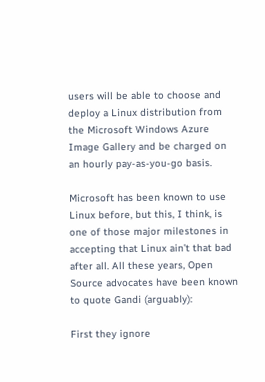users will be able to choose and deploy a Linux distribution from the Microsoft Windows Azure Image Gallery and be charged on an hourly pay-as-you-go basis.

Microsoft has been known to use Linux before, but this, I think, is one of those major milestones in accepting that Linux ain’t that bad after all. All these years, Open Source advocates have been known to quote Gandi (arguably):

First they ignore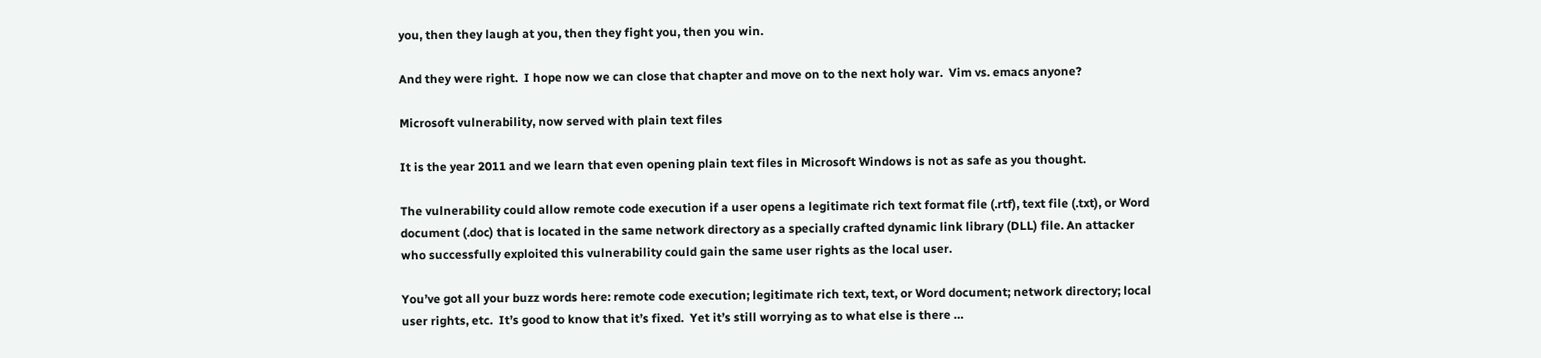you, then they laugh at you, then they fight you, then you win.

And they were right.  I hope now we can close that chapter and move on to the next holy war.  Vim vs. emacs anyone?

Microsoft vulnerability, now served with plain text files

It is the year 2011 and we learn that even opening plain text files in Microsoft Windows is not as safe as you thought.

The vulnerability could allow remote code execution if a user opens a legitimate rich text format file (.rtf), text file (.txt), or Word document (.doc) that is located in the same network directory as a specially crafted dynamic link library (DLL) file. An attacker who successfully exploited this vulnerability could gain the same user rights as the local user.

You’ve got all your buzz words here: remote code execution; legitimate rich text, text, or Word document; network directory; local user rights, etc.  It’s good to know that it’s fixed.  Yet it’s still worrying as to what else is there …